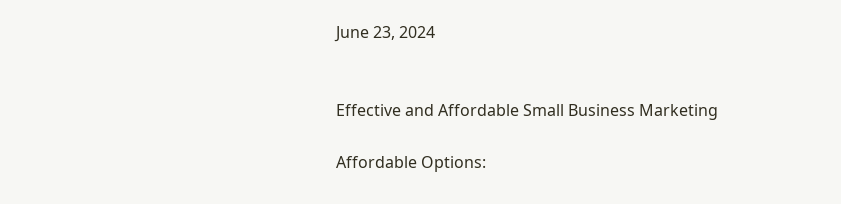June 23, 2024


Effective and Affordable Small Business Marketing

Affordable Options: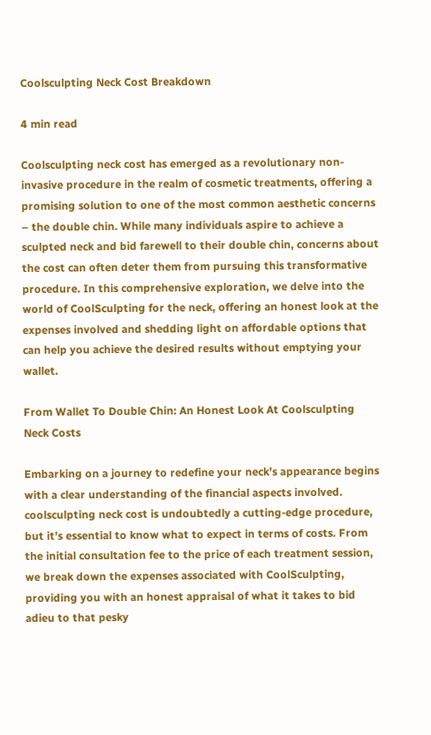Coolsculpting Neck Cost Breakdown

4 min read

Coolsculpting neck cost has emerged as a revolutionary non-invasive procedure in the realm of cosmetic treatments, offering a promising solution to one of the most common aesthetic concerns – the double chin. While many individuals aspire to achieve a sculpted neck and bid farewell to their double chin, concerns about the cost can often deter them from pursuing this transformative procedure. In this comprehensive exploration, we delve into the world of CoolSculpting for the neck, offering an honest look at the expenses involved and shedding light on affordable options that can help you achieve the desired results without emptying your wallet.

From Wallet To Double Chin: An Honest Look At Coolsculpting Neck Costs

Embarking on a journey to redefine your neck’s appearance begins with a clear understanding of the financial aspects involved. coolsculpting neck cost is undoubtedly a cutting-edge procedure, but it’s essential to know what to expect in terms of costs. From the initial consultation fee to the price of each treatment session, we break down the expenses associated with CoolSculpting, providing you with an honest appraisal of what it takes to bid adieu to that pesky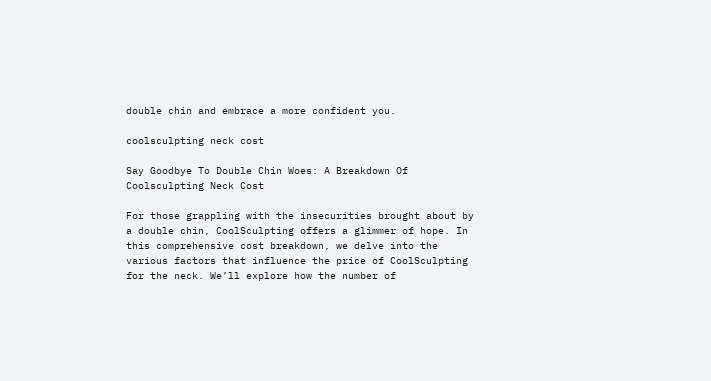double chin and embrace a more confident you.

coolsculpting neck cost

Say Goodbye To Double Chin Woes: A Breakdown Of Coolsculpting Neck Cost

For those grappling with the insecurities brought about by a double chin, CoolSculpting offers a glimmer of hope. In this comprehensive cost breakdown, we delve into the various factors that influence the price of CoolSculpting for the neck. We’ll explore how the number of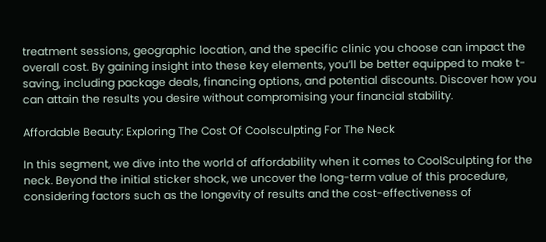treatment sessions, geographic location, and the specific clinic you choose can impact the overall cost. By gaining insight into these key elements, you’ll be better equipped to make t-saving, including package deals, financing options, and potential discounts. Discover how you can attain the results you desire without compromising your financial stability.

Affordable Beauty: Exploring The Cost Of Coolsculpting For The Neck

In this segment, we dive into the world of affordability when it comes to CoolSculpting for the neck. Beyond the initial sticker shock, we uncover the long-term value of this procedure, considering factors such as the longevity of results and the cost-effectiveness of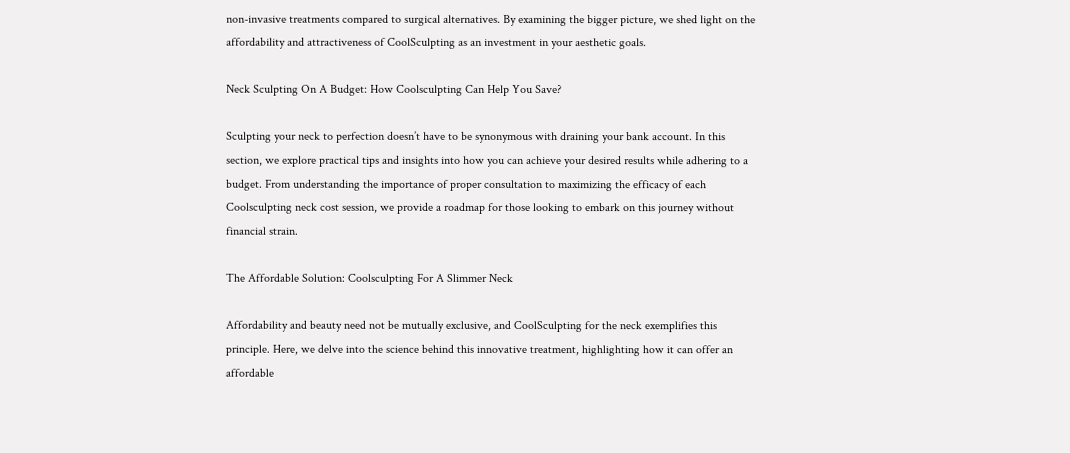non-invasive treatments compared to surgical alternatives. By examining the bigger picture, we shed light on the affordability and attractiveness of CoolSculpting as an investment in your aesthetic goals.

Neck Sculpting On A Budget: How Coolsculpting Can Help You Save?

Sculpting your neck to perfection doesn’t have to be synonymous with draining your bank account. In this section, we explore practical tips and insights into how you can achieve your desired results while adhering to a budget. From understanding the importance of proper consultation to maximizing the efficacy of each Coolsculpting neck cost session, we provide a roadmap for those looking to embark on this journey without financial strain.

The Affordable Solution: Coolsculpting For A Slimmer Neck

Affordability and beauty need not be mutually exclusive, and CoolSculpting for the neck exemplifies this principle. Here, we delve into the science behind this innovative treatment, highlighting how it can offer an affordable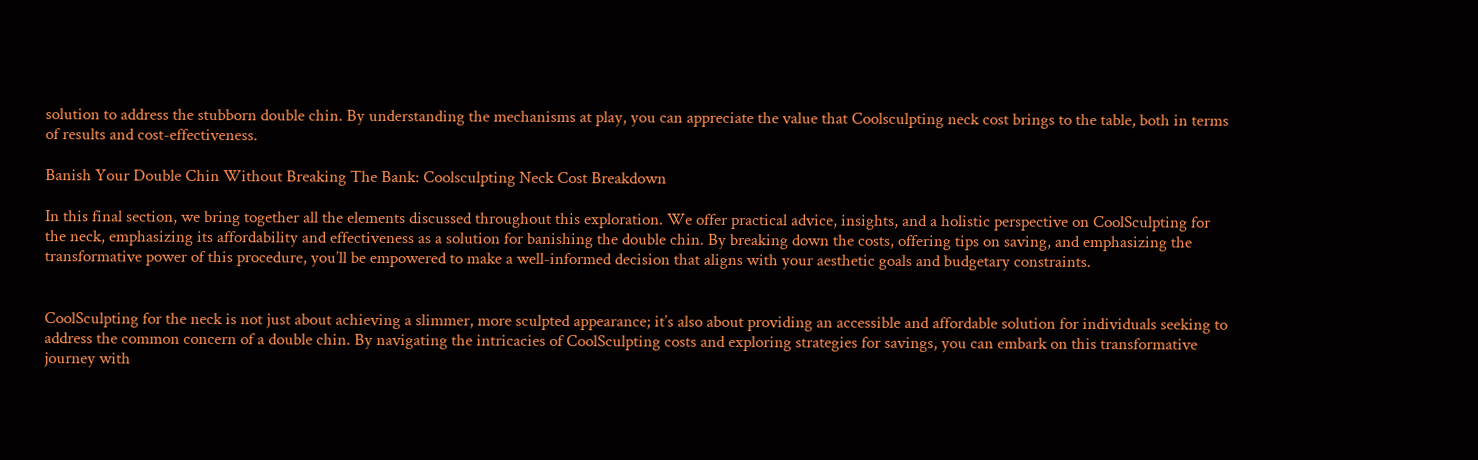solution to address the stubborn double chin. By understanding the mechanisms at play, you can appreciate the value that Coolsculpting neck cost brings to the table, both in terms of results and cost-effectiveness.

Banish Your Double Chin Without Breaking The Bank: Coolsculpting Neck Cost Breakdown

In this final section, we bring together all the elements discussed throughout this exploration. We offer practical advice, insights, and a holistic perspective on CoolSculpting for the neck, emphasizing its affordability and effectiveness as a solution for banishing the double chin. By breaking down the costs, offering tips on saving, and emphasizing the transformative power of this procedure, you’ll be empowered to make a well-informed decision that aligns with your aesthetic goals and budgetary constraints.


CoolSculpting for the neck is not just about achieving a slimmer, more sculpted appearance; it’s also about providing an accessible and affordable solution for individuals seeking to address the common concern of a double chin. By navigating the intricacies of CoolSculpting costs and exploring strategies for savings, you can embark on this transformative journey with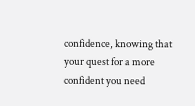confidence, knowing that your quest for a more confident you need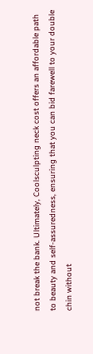not break the bank. Ultimately, Coolsculpting neck cost offers an affordable path to beauty and self-assuredness, ensuring that you can bid farewell to your double chin without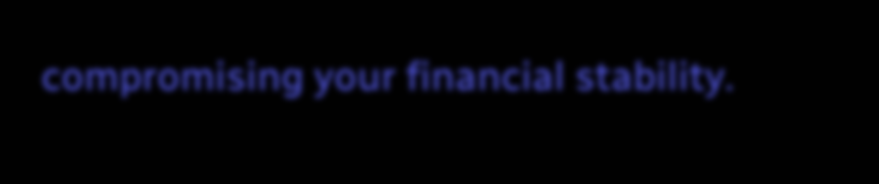compromising your financial stability.